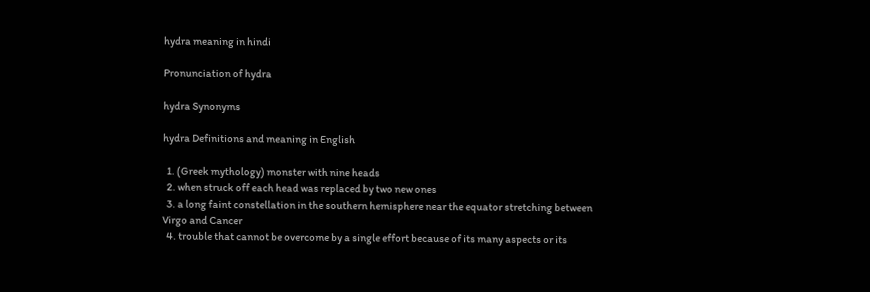hydra meaning in hindi

Pronunciation of hydra

hydra Synonyms

hydra Definitions and meaning in English

  1. (Greek mythology) monster with nine heads
  2. when struck off each head was replaced by two new ones
  3. a long faint constellation in the southern hemisphere near the equator stretching between Virgo and Cancer
  4. trouble that cannot be overcome by a single effort because of its many aspects or its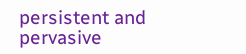persistent and pervasive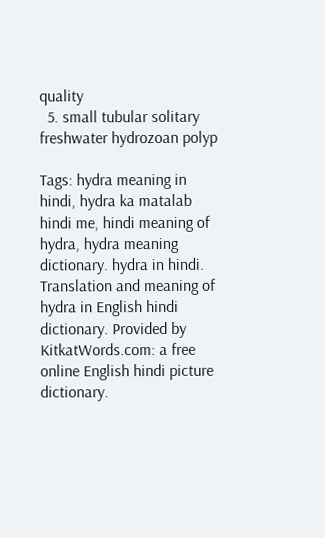quality
  5. small tubular solitary freshwater hydrozoan polyp

Tags: hydra meaning in hindi, hydra ka matalab hindi me, hindi meaning of hydra, hydra meaning dictionary. hydra in hindi. Translation and meaning of hydra in English hindi dictionary. Provided by KitkatWords.com: a free online English hindi picture dictionary.